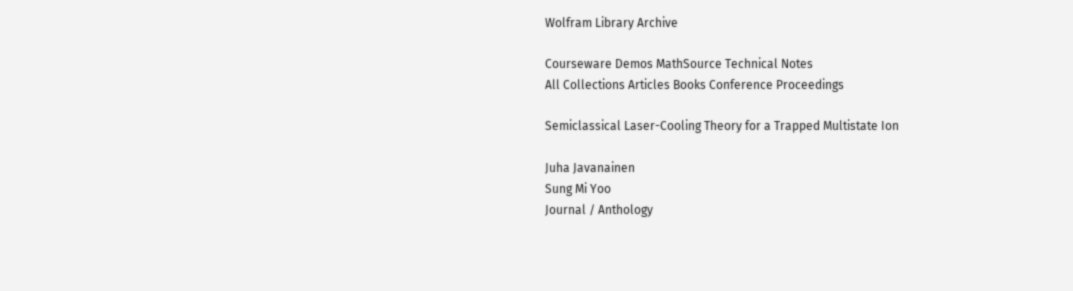Wolfram Library Archive

Courseware Demos MathSource Technical Notes
All Collections Articles Books Conference Proceedings

Semiclassical Laser-Cooling Theory for a Trapped Multistate Ion

Juha Javanainen
Sung Mi Yoo
Journal / Anthology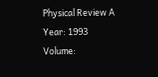Physical Review A
Year: 1993
Volume: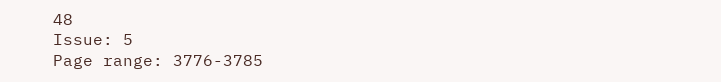48
Issue: 5
Page range: 3776-3785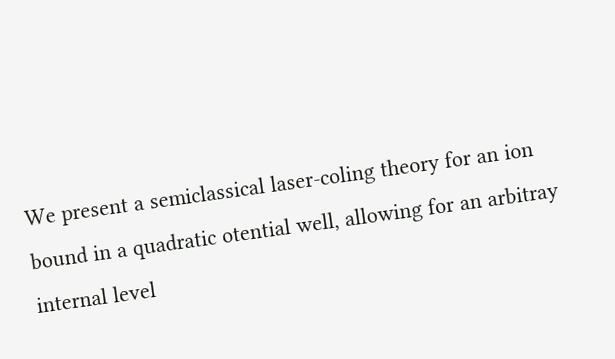We present a semiclassical laser-coling theory for an ion bound in a quadratic otential well, allowing for an arbitray internal level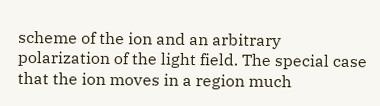scheme of the ion and an arbitrary polarization of the light field. The special case that the ion moves in a region much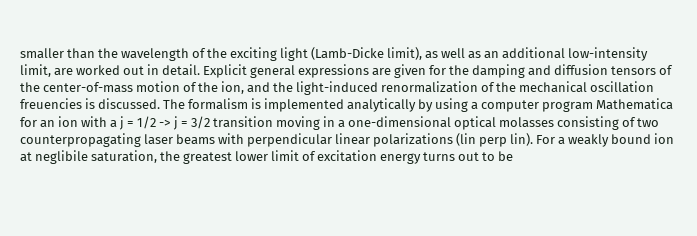smaller than the wavelength of the exciting light (Lamb-Dicke limit), as well as an additional low-intensity limit, are worked out in detail. Explicit general expressions are given for the damping and diffusion tensors of the center-of-mass motion of the ion, and the light-induced renormalization of the mechanical oscillation freuencies is discussed. The formalism is implemented analytically by using a computer program Mathematica for an ion with a j = 1/2 -> j = 3/2 transition moving in a one-dimensional optical molasses consisting of two counterpropagating laser beams with perpendicular linear polarizations (lin perp lin). For a weakly bound ion at neglibile saturation, the greatest lower limit of excitation energy turns out to be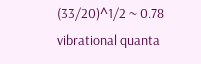(33/20)^1/2 ~ 0.78 vibrational quanta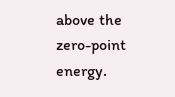above the zero-point energy.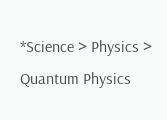*Science > Physics > Quantum Physics